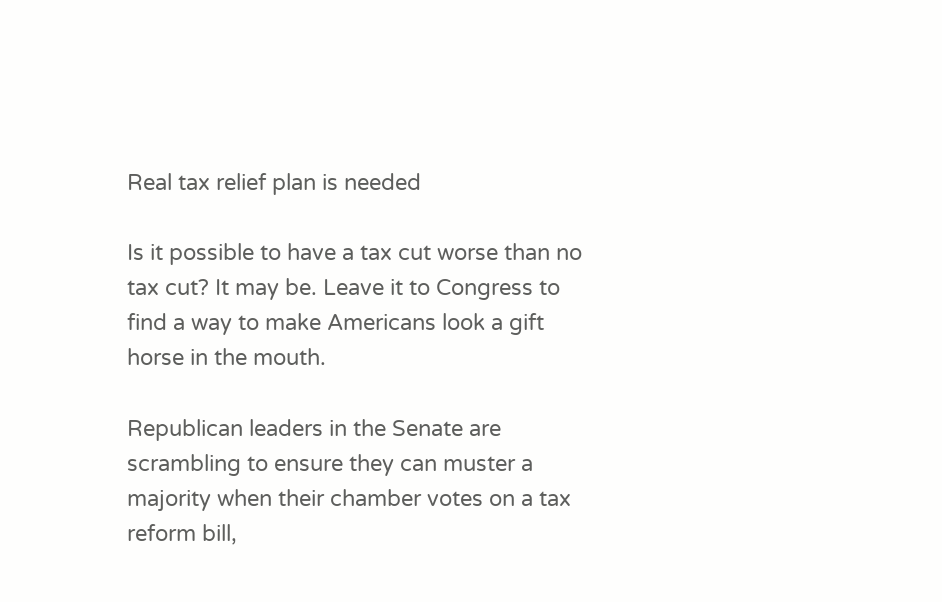Real tax relief plan is needed

Is it possible to have a tax cut worse than no tax cut? It may be. Leave it to Congress to find a way to make Americans look a gift horse in the mouth.

Republican leaders in the Senate are scrambling to ensure they can muster a majority when their chamber votes on a tax reform bill,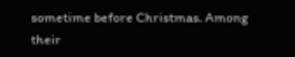sometime before Christmas. Among their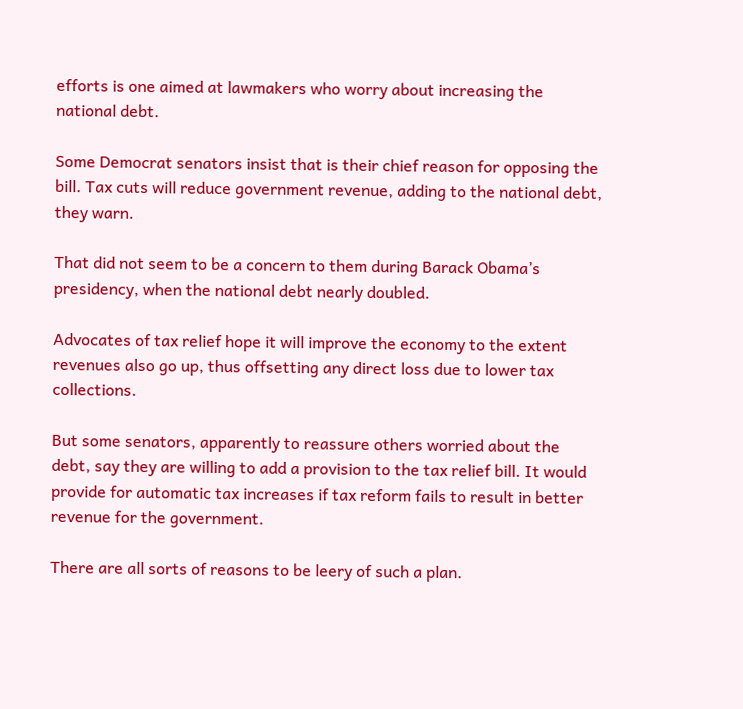efforts is one aimed at lawmakers who worry about increasing the national debt.

Some Democrat senators insist that is their chief reason for opposing the bill. Tax cuts will reduce government revenue, adding to the national debt, they warn.

That did not seem to be a concern to them during Barack Obama’s presidency, when the national debt nearly doubled.

Advocates of tax relief hope it will improve the economy to the extent revenues also go up, thus offsetting any direct loss due to lower tax collections.

But some senators, apparently to reassure others worried about the debt, say they are willing to add a provision to the tax relief bill. It would provide for automatic tax increases if tax reform fails to result in better revenue for the government.

There are all sorts of reasons to be leery of such a plan.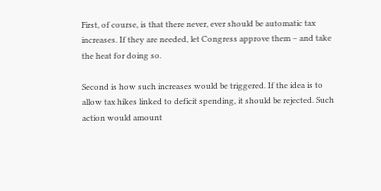First, of course, is that there never, ever should be automatic tax increases. If they are needed, let Congress approve them – and take the heat for doing so.

Second is how such increases would be triggered. If the idea is to allow tax hikes linked to deficit spending, it should be rejected. Such action would amount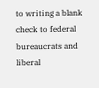to writing a blank check to federal bureaucrats and liberal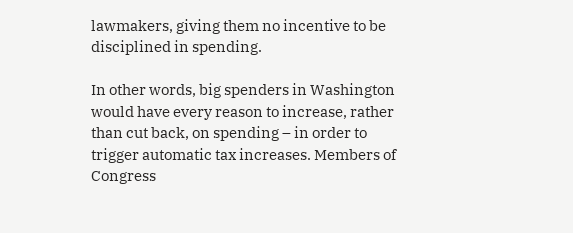lawmakers, giving them no incentive to be disciplined in spending.

In other words, big spenders in Washington would have every reason to increase, rather than cut back, on spending – in order to trigger automatic tax increases. Members of Congress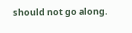should not go along.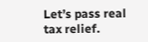Let’s pass real tax relief.